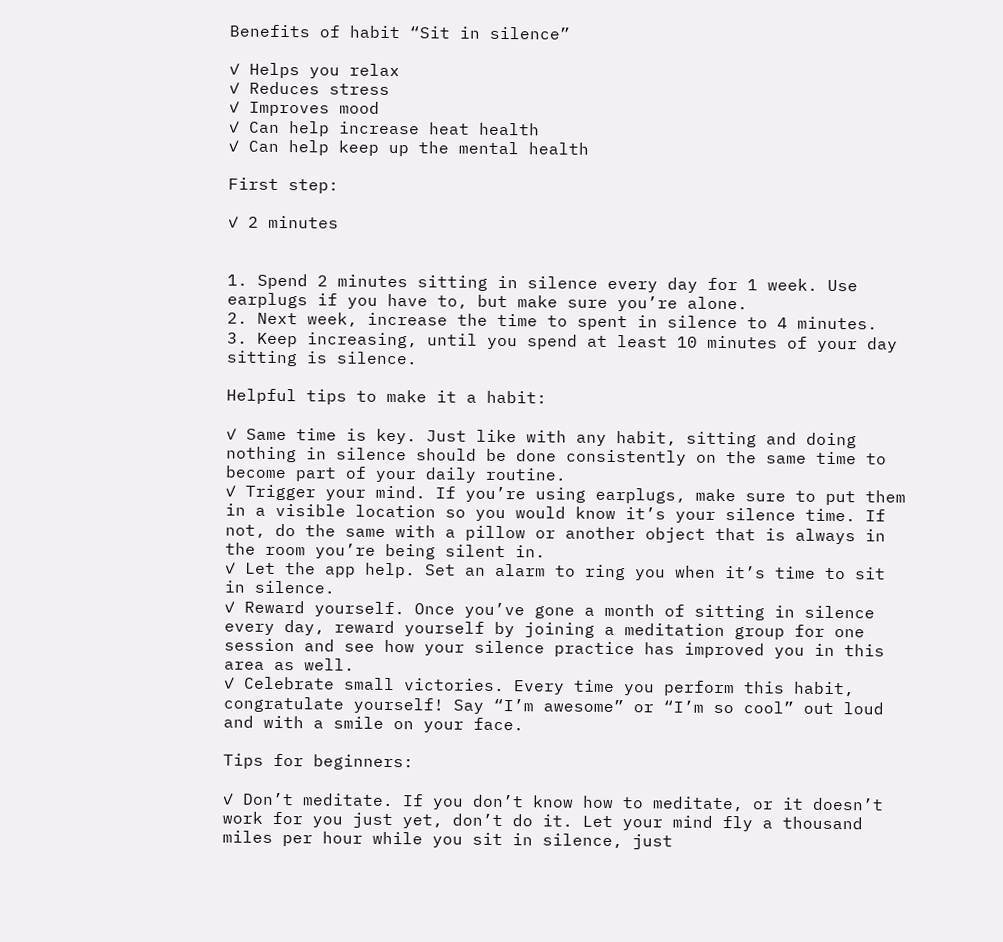Benefits of habit “Sit in silence”

✓ Helps you relax
✓ Reduces stress
✓ Improves mood
✓ Can help increase heat health
✓ Can help keep up the mental health

First step:

✓ 2 minutes


1. Spend 2 minutes sitting in silence every day for 1 week. Use earplugs if you have to, but make sure you’re alone.
2. Next week, increase the time to spent in silence to 4 minutes.
3. Keep increasing, until you spend at least 10 minutes of your day sitting is silence.

Helpful tips to make it a habit:

✓ Same time is key. Just like with any habit, sitting and doing nothing in silence should be done consistently on the same time to become part of your daily routine.
✓ Trigger your mind. If you’re using earplugs, make sure to put them in a visible location so you would know it’s your silence time. If not, do the same with a pillow or another object that is always in the room you’re being silent in.
✓ Let the app help. Set an alarm to ring you when it’s time to sit in silence.
✓ Reward yourself. Once you’ve gone a month of sitting in silence every day, reward yourself by joining a meditation group for one session and see how your silence practice has improved you in this area as well.
✓ Celebrate small victories. Every time you perform this habit, congratulate yourself! Say “I’m awesome” or “I’m so cool” out loud and with a smile on your face.

Tips for beginners:

✓ Don’t meditate. If you don’t know how to meditate, or it doesn’t work for you just yet, don’t do it. Let your mind fly a thousand miles per hour while you sit in silence, just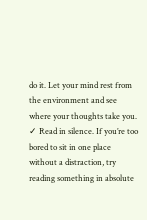do it. Let your mind rest from the environment and see where your thoughts take you.
✓ Read in silence. If you’re too bored to sit in one place without a distraction, try reading something in absolute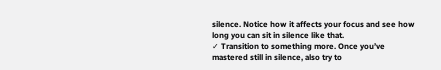silence. Notice how it affects your focus and see how long you can sit in silence like that.
✓ Transition to something more. Once you’ve mastered still in silence, also try to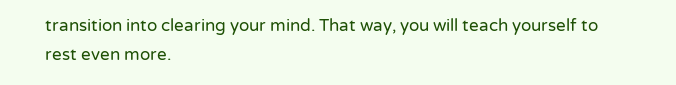transition into clearing your mind. That way, you will teach yourself to rest even more.